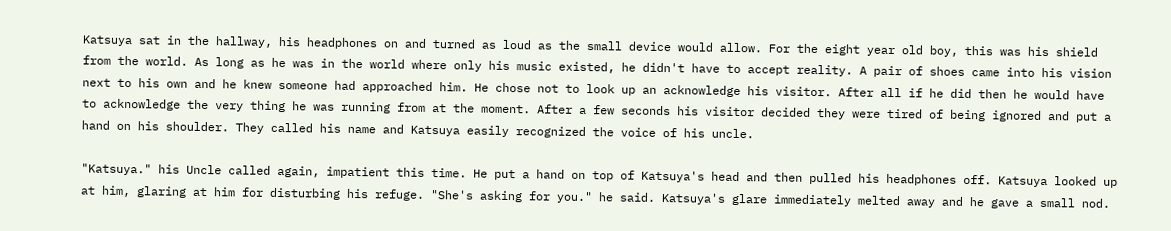Katsuya sat in the hallway, his headphones on and turned as loud as the small device would allow. For the eight year old boy, this was his shield from the world. As long as he was in the world where only his music existed, he didn't have to accept reality. A pair of shoes came into his vision next to his own and he knew someone had approached him. He chose not to look up an acknowledge his visitor. After all if he did then he would have to acknowledge the very thing he was running from at the moment. After a few seconds his visitor decided they were tired of being ignored and put a hand on his shoulder. They called his name and Katsuya easily recognized the voice of his uncle.

"Katsuya." his Uncle called again, impatient this time. He put a hand on top of Katsuya's head and then pulled his headphones off. Katsuya looked up at him, glaring at him for disturbing his refuge. "She's asking for you." he said. Katsuya's glare immediately melted away and he gave a small nod.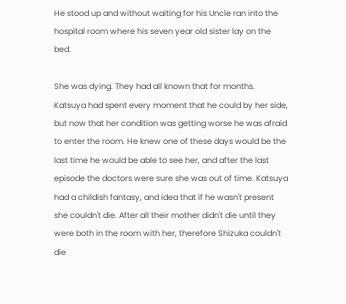He stood up and without waiting for his Uncle ran into the hospital room where his seven year old sister lay on the bed.

She was dying. They had all known that for months. Katsuya had spent every moment that he could by her side, but now that her condition was getting worse he was afraid to enter the room. He knew one of these days would be the last time he would be able to see her, and after the last episode the doctors were sure she was out of time. Katsuya had a childish fantasy, and idea that if he wasn't present she couldn't die. After all their mother didn't die until they were both in the room with her, therefore Shizuka couldn't die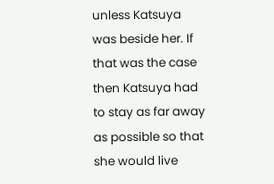unless Katsuya was beside her. If that was the case then Katsuya had to stay as far away as possible so that she would live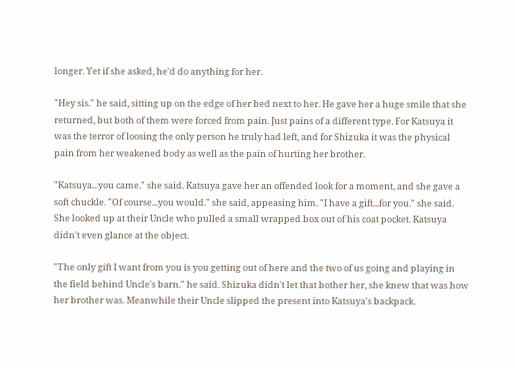longer. Yet if she asked, he'd do anything for her.

"Hey sis." he said, sitting up on the edge of her bed next to her. He gave her a huge smile that she returned, but both of them were forced from pain. Just pains of a different type. For Katsuya it was the terror of loosing the only person he truly had left, and for Shizuka it was the physical pain from her weakened body as well as the pain of hurting her brother.

"Katsuya...you came." she said. Katsuya gave her an offended look for a moment, and she gave a soft chuckle. "Of course...you would." she said, appeasing him. "I have a gift...for you." she said. She looked up at their Uncle who pulled a small wrapped box out of his coat pocket. Katsuya didn't even glance at the object.

"The only gift I want from you is you getting out of here and the two of us going and playing in the field behind Uncle's barn." he said. Shizuka didn't let that bother her, she knew that was how her brother was. Meanwhile their Uncle slipped the present into Katsuya's backpack.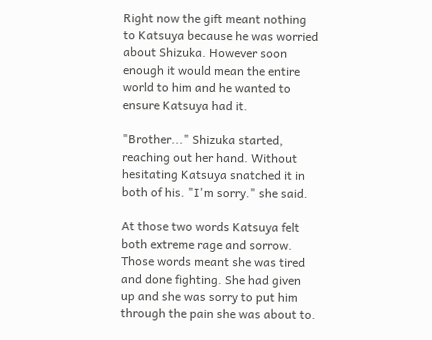Right now the gift meant nothing to Katsuya because he was worried about Shizuka. However soon enough it would mean the entire world to him and he wanted to ensure Katsuya had it.

"Brother..." Shizuka started, reaching out her hand. Without hesitating Katsuya snatched it in both of his. "I'm sorry." she said.

At those two words Katsuya felt both extreme rage and sorrow. Those words meant she was tired and done fighting. She had given up and she was sorry to put him through the pain she was about to.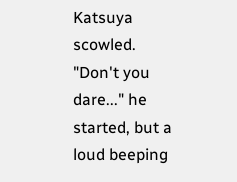Katsuya scowled. "Don't you dare..." he started, but a loud beeping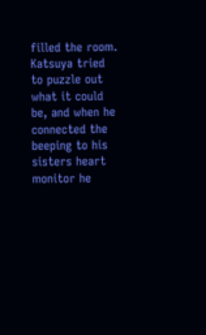filled the room. Katsuya tried to puzzle out what it could be, and when he connected the beeping to his sisters heart monitor he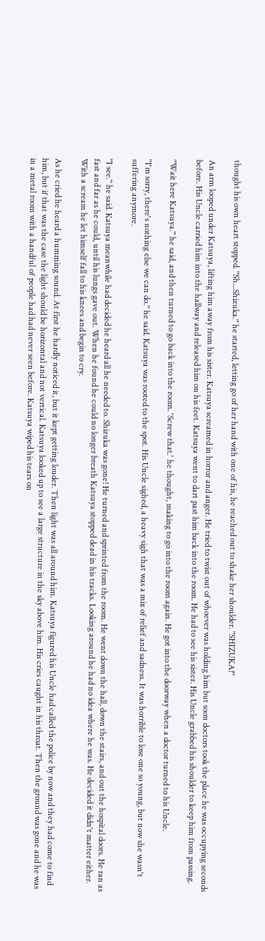thought his own heart stopped. "Sh...Shizuka." he started, letting go of her hand with one of his, he reached out to shake her shoulder. "SHIZUKA!"

An arm looped under Katsuya, lifting him away from his sister. Katsuya screamed in horror and anger. He tried to twist out of whoever was holding him but soon doctors took the place he was occupying seconds before. His Uncle carried him into the hallway and released him on his feet. Katsuya went to dart past him back into the room. He had to see his sister. His Uncle grabbed his shoulder to keep him from passing.

"Wait here Katsuya." he said, and then turned to go back into the room. 'Screw that.' he thought, making to go into the room again. He got into the doorway when a doctor turned to his Uncle.

"I'm sorry, there's nothing else we can do." he said. Katsuya was rooted to the spot. His Uncle sighed, a heavy sigh that was a mix of relief and sadness. It was horrible to lose one so young, but now she wasn't suffering anymore.

"I see." he said. Katsuya meanwhile had decided he heard all he needed to. Shizuka was gone! He turned and sprinted from the room. He went down the hall, down the stairs, and out the hospital doors. He ran as fast and far as he could, until his lungs gave out. When he found he could no longer breath Katsuya stopped dead in his tracks. Looking around he had no idea where he was. He decided it didn't matter either. With a scream he let himself fall to his knees and begin to cry.

As he cried he heard a humming sound. At first he hardly noticed it, but it kept getting louder. Then light was all around him. Katsuya figured his Uncle had called the police by now and they had come to find him, but if that was the case the light should be horizontal and not vertical. Katsuya looked up to see a large structure in the sky above him. His cries caught in his throat. Then the ground was gone and he was in a metal room with a handful of people had had never seen before. Katsuya wiped his tears on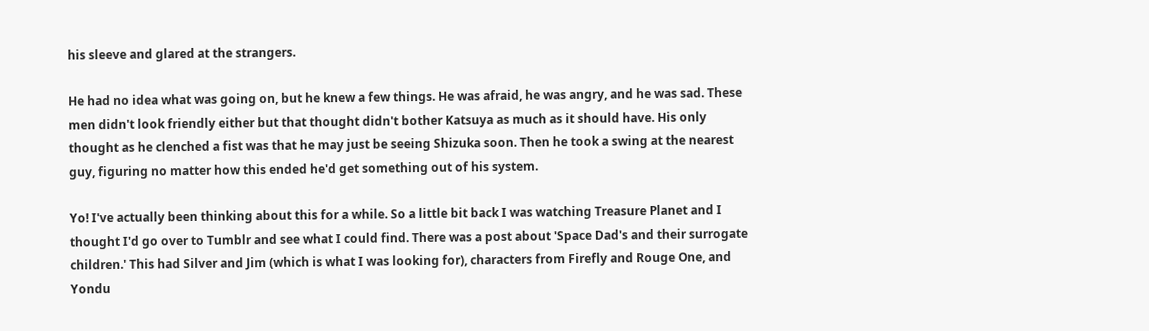his sleeve and glared at the strangers.

He had no idea what was going on, but he knew a few things. He was afraid, he was angry, and he was sad. These men didn't look friendly either but that thought didn't bother Katsuya as much as it should have. His only thought as he clenched a fist was that he may just be seeing Shizuka soon. Then he took a swing at the nearest guy, figuring no matter how this ended he'd get something out of his system.

Yo! I've actually been thinking about this for a while. So a little bit back I was watching Treasure Planet and I thought I'd go over to Tumblr and see what I could find. There was a post about 'Space Dad's and their surrogate children.' This had Silver and Jim (which is what I was looking for), characters from Firefly and Rouge One, and Yondu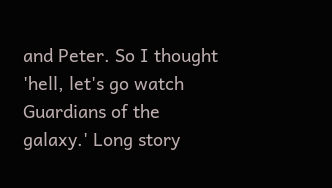and Peter. So I thought 'hell, let's go watch Guardians of the galaxy.' Long story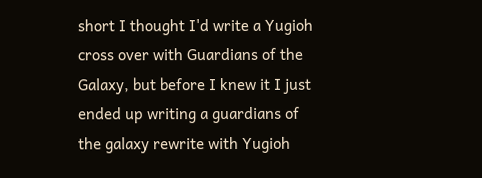short I thought I'd write a Yugioh cross over with Guardians of the Galaxy, but before I knew it I just ended up writing a guardians of the galaxy rewrite with Yugioh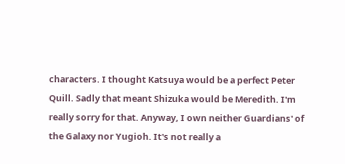characters. I thought Katsuya would be a perfect Peter Quill. Sadly that meant Shizuka would be Meredith. I'm really sorry for that. Anyway, I own neither Guardians' of the Galaxy nor Yugioh. It's not really a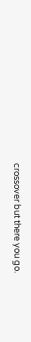crossover but there you go.